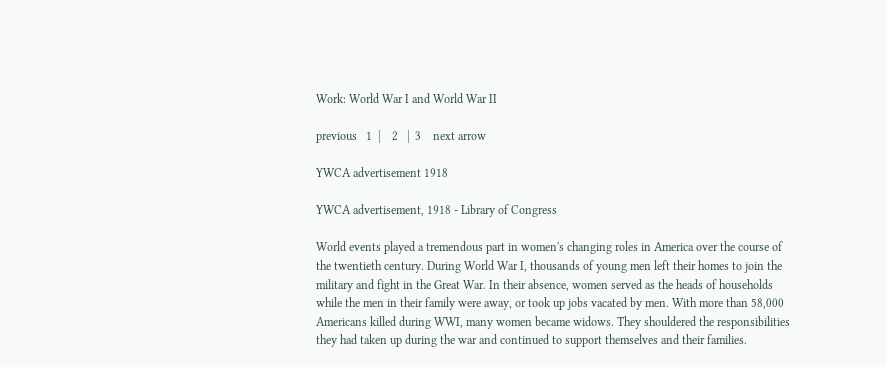Work: World War I and World War II

previous   1  |    2   |  3    next arrow

YWCA advertisement 1918

YWCA advertisement, 1918 - Library of Congress

World events played a tremendous part in women's changing roles in America over the course of the twentieth century. During World War I, thousands of young men left their homes to join the military and fight in the Great War. In their absence, women served as the heads of households while the men in their family were away, or took up jobs vacated by men. With more than 58,000 Americans killed during WWI, many women became widows. They shouldered the responsibilities they had taken up during the war and continued to support themselves and their families.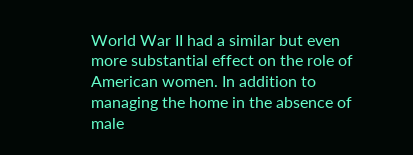World War II had a similar but even more substantial effect on the role of American women. In addition to managing the home in the absence of male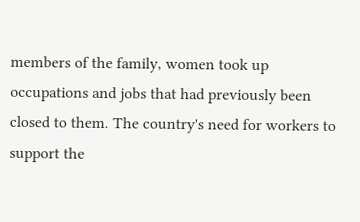members of the family, women took up occupations and jobs that had previously been closed to them. The country's need for workers to support the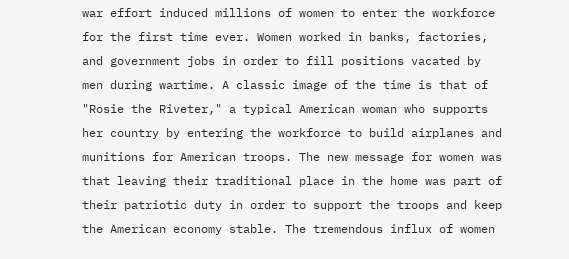war effort induced millions of women to enter the workforce for the first time ever. Women worked in banks, factories, and government jobs in order to fill positions vacated by men during wartime. A classic image of the time is that of "Rosie the Riveter," a typical American woman who supports her country by entering the workforce to build airplanes and munitions for American troops. The new message for women was that leaving their traditional place in the home was part of their patriotic duty in order to support the troops and keep the American economy stable. The tremendous influx of women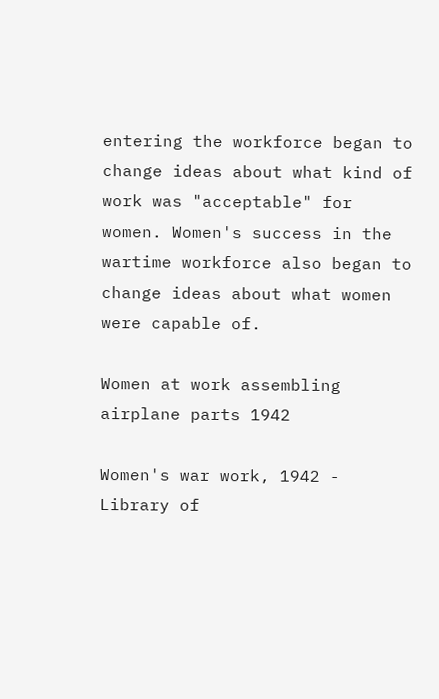entering the workforce began to change ideas about what kind of work was "acceptable" for women. Women's success in the wartime workforce also began to change ideas about what women were capable of.

Women at work assembling airplane parts 1942

Women's war work, 1942 - Library of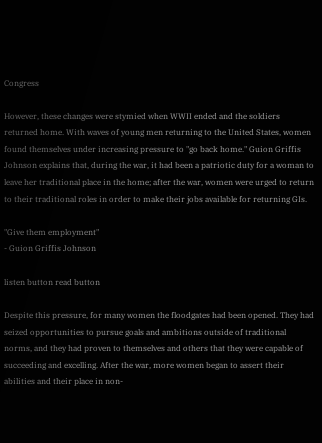Congress

However, these changes were stymied when WWII ended and the soldiers returned home. With waves of young men returning to the United States, women found themselves under increasing pressure to "go back home." Guion Griffis Johnson explains that, during the war, it had been a patriotic duty for a woman to leave her traditional place in the home; after the war, women were urged to return to their traditional roles in order to make their jobs available for returning GIs.

"Give them employment"
- Guion Griffis Johnson

listen button read button

Despite this pressure, for many women the floodgates had been opened. They had seized opportunities to pursue goals and ambitions outside of traditional norms, and they had proven to themselves and others that they were capable of succeeding and excelling. After the war, more women began to assert their abilities and their place in non-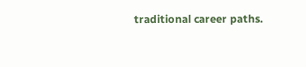traditional career paths.